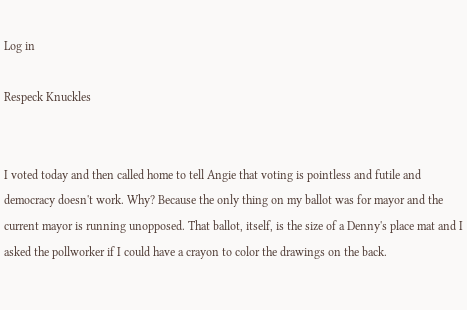Log in

Respeck Knuckles


I voted today and then called home to tell Angie that voting is pointless and futile and democracy doesn't work. Why? Because the only thing on my ballot was for mayor and the current mayor is running unopposed. That ballot, itself, is the size of a Denny's place mat and I asked the pollworker if I could have a crayon to color the drawings on the back.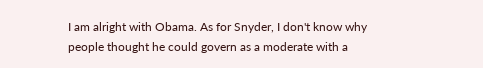I am alright with Obama. As for Snyder, I don't know why people thought he could govern as a moderate with a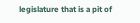legislature that is a pit of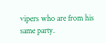vipers who are from his same party.